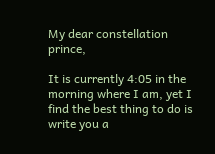My dear constellation prince,

It is currently 4:05 in the morning where I am, yet I find the best thing to do is write you a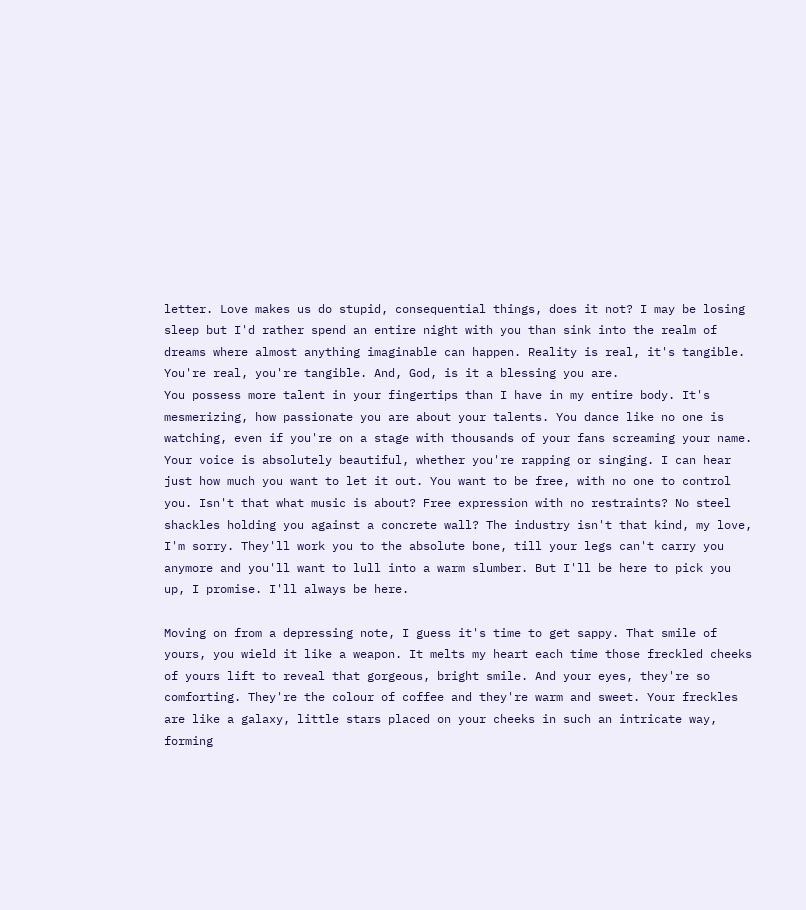letter. Love makes us do stupid, consequential things, does it not? I may be losing sleep but I'd rather spend an entire night with you than sink into the realm of dreams where almost anything imaginable can happen. Reality is real, it's tangible. You're real, you're tangible. And, God, is it a blessing you are.
You possess more talent in your fingertips than I have in my entire body. It's mesmerizing, how passionate you are about your talents. You dance like no one is watching, even if you're on a stage with thousands of your fans screaming your name. Your voice is absolutely beautiful, whether you're rapping or singing. I can hear just how much you want to let it out. You want to be free, with no one to control you. Isn't that what music is about? Free expression with no restraints? No steel shackles holding you against a concrete wall? The industry isn't that kind, my love, I'm sorry. They'll work you to the absolute bone, till your legs can't carry you anymore and you'll want to lull into a warm slumber. But I'll be here to pick you up, I promise. I'll always be here.

Moving on from a depressing note, I guess it's time to get sappy. That smile of yours, you wield it like a weapon. It melts my heart each time those freckled cheeks of yours lift to reveal that gorgeous, bright smile. And your eyes, they're so comforting. They're the colour of coffee and they're warm and sweet. Your freckles are like a galaxy, little stars placed on your cheeks in such an intricate way, forming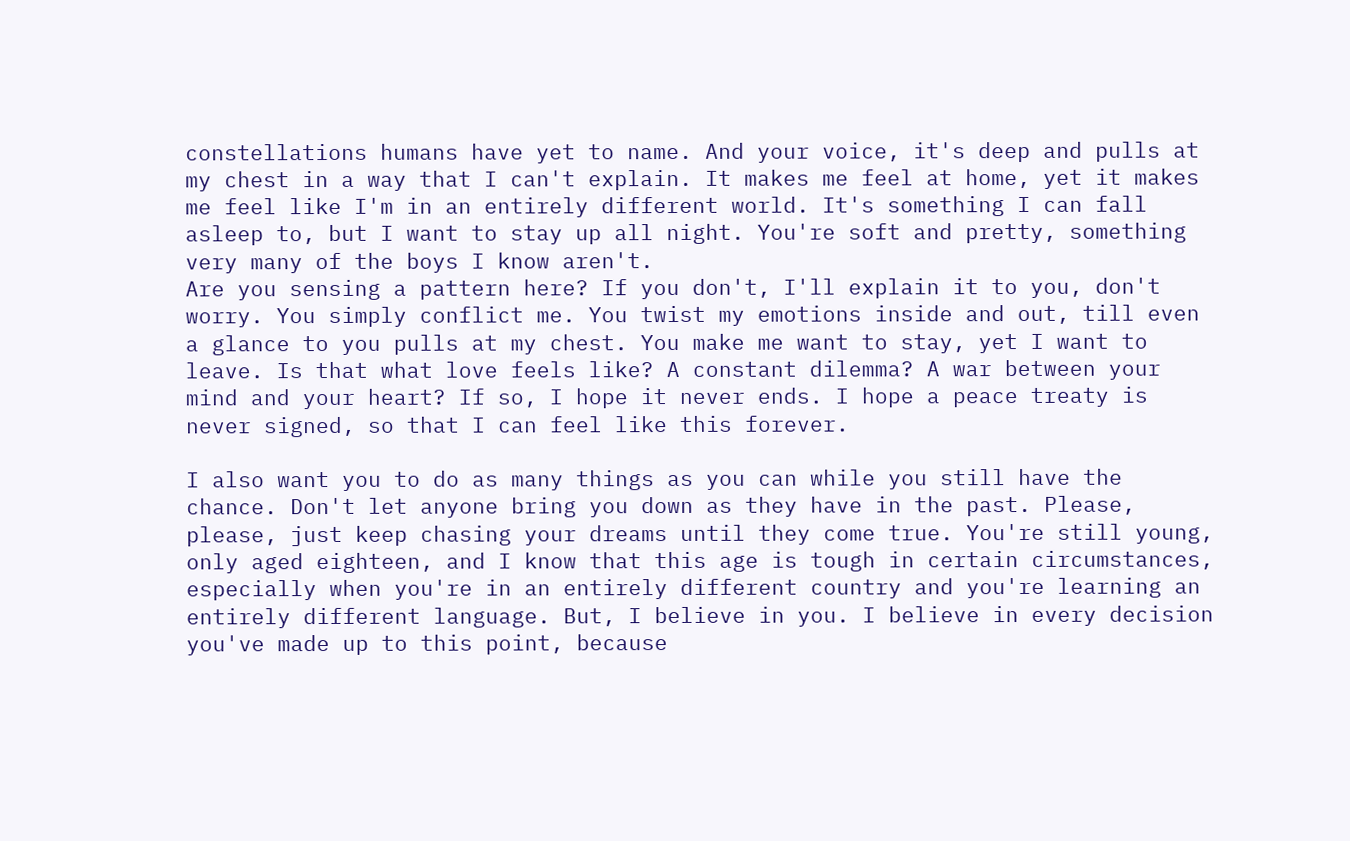constellations humans have yet to name. And your voice, it's deep and pulls at my chest in a way that I can't explain. It makes me feel at home, yet it makes me feel like I'm in an entirely different world. It's something I can fall asleep to, but I want to stay up all night. You're soft and pretty, something very many of the boys I know aren't.
Are you sensing a pattern here? If you don't, I'll explain it to you, don't worry. You simply conflict me. You twist my emotions inside and out, till even a glance to you pulls at my chest. You make me want to stay, yet I want to leave. Is that what love feels like? A constant dilemma? A war between your mind and your heart? If so, I hope it never ends. I hope a peace treaty is never signed, so that I can feel like this forever.

I also want you to do as many things as you can while you still have the chance. Don't let anyone bring you down as they have in the past. Please, please, just keep chasing your dreams until they come true. You're still young, only aged eighteen, and I know that this age is tough in certain circumstances, especially when you're in an entirely different country and you're learning an entirely different language. But, I believe in you. I believe in every decision you've made up to this point, because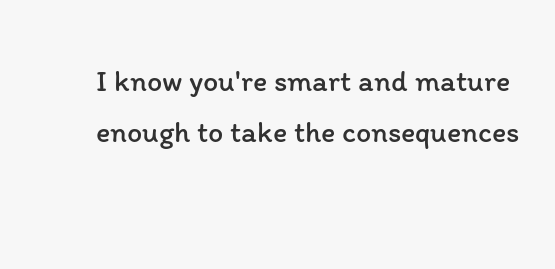I know you're smart and mature enough to take the consequences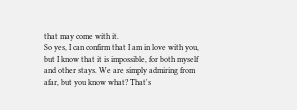that may come with it.
So yes, I can confirm that I am in love with you, but I know that it is impossible, for both myself and other stays. We are simply admiring from afar, but you know what? That's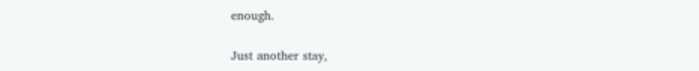enough.

Just another stay,